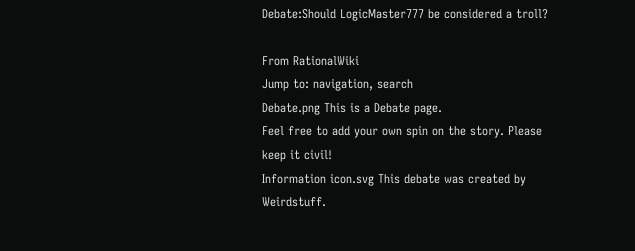Debate:Should LogicMaster777 be considered a troll?

From RationalWiki
Jump to: navigation, search
Debate.png This is a Debate page.
Feel free to add your own spin on the story. Please keep it civil!
Information icon.svg This debate was created by Weirdstuff.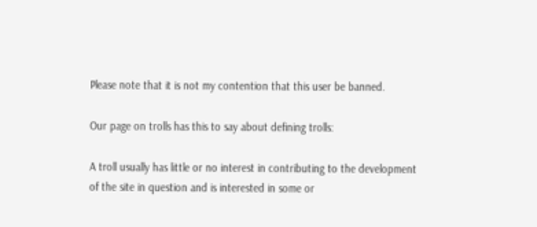Please note that it is not my contention that this user be banned.

Our page on trolls has this to say about defining trolls:

A troll usually has little or no interest in contributing to the development of the site in question and is interested in some or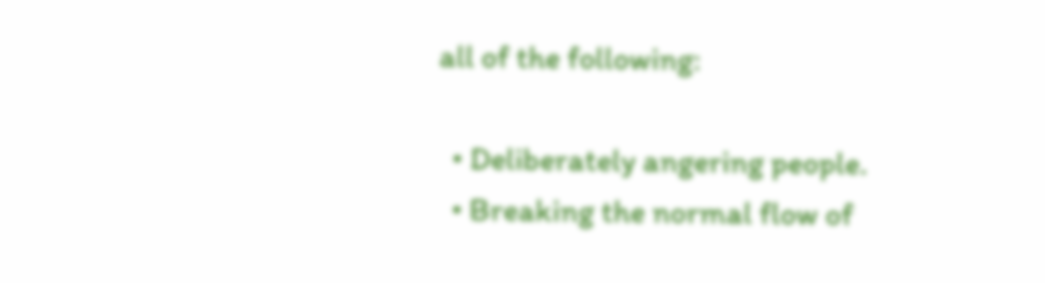all of the following:

  • Deliberately angering people.
  • Breaking the normal flow of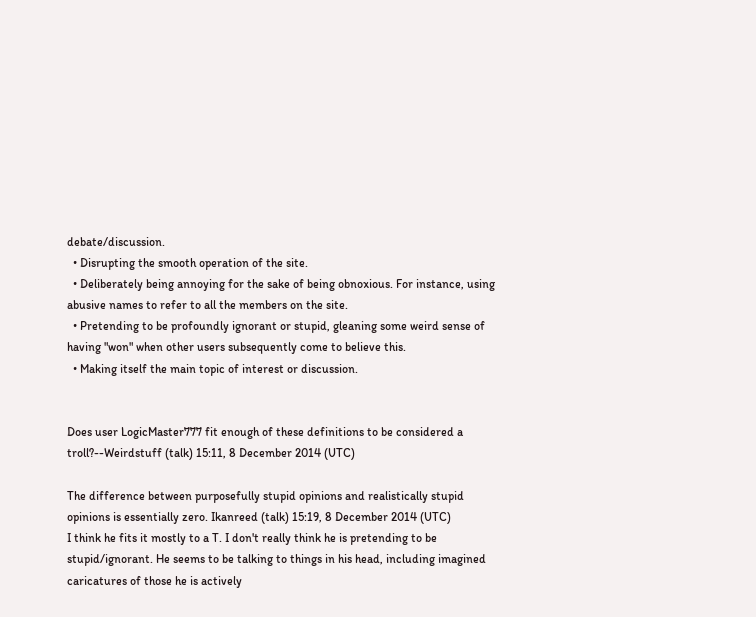debate/discussion.
  • Disrupting the smooth operation of the site.
  • Deliberately being annoying for the sake of being obnoxious. For instance, using abusive names to refer to all the members on the site.
  • Pretending to be profoundly ignorant or stupid, gleaning some weird sense of having "won" when other users subsequently come to believe this.
  • Making itself the main topic of interest or discussion.


Does user LogicMaster777 fit enough of these definitions to be considered a troll?--Weirdstuff (talk) 15:11, 8 December 2014 (UTC)

The difference between purposefully stupid opinions and realistically stupid opinions is essentially zero. Ikanreed (talk) 15:19, 8 December 2014 (UTC)
I think he fits it mostly to a T. I don't really think he is pretending to be stupid/ignorant. He seems to be talking to things in his head, including imagined caricatures of those he is actively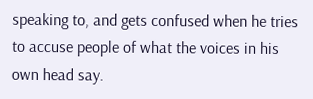speaking to, and gets confused when he tries to accuse people of what the voices in his own head say.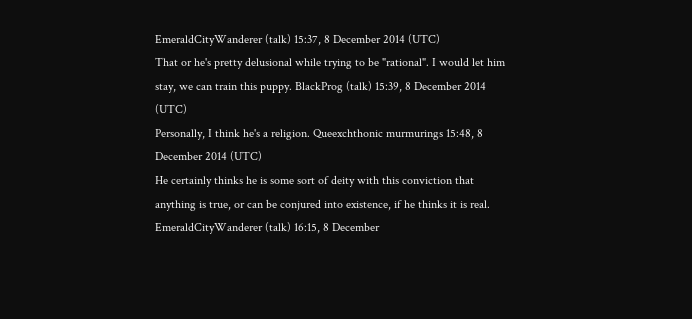EmeraldCityWanderer (talk) 15:37, 8 December 2014 (UTC)
That or he's pretty delusional while trying to be "rational". I would let him stay, we can train this puppy. BlackProg (talk) 15:39, 8 December 2014 (UTC)
Personally, I think he's a religion. Queexchthonic murmurings 15:48, 8 December 2014 (UTC)
He certainly thinks he is some sort of deity with this conviction that anything is true, or can be conjured into existence, if he thinks it is real. EmeraldCityWanderer (talk) 16:15, 8 December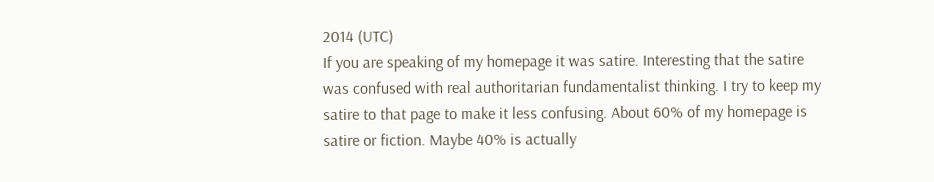2014 (UTC)
If you are speaking of my homepage it was satire. Interesting that the satire was confused with real authoritarian fundamentalist thinking. I try to keep my satire to that page to make it less confusing. About 60% of my homepage is satire or fiction. Maybe 40% is actually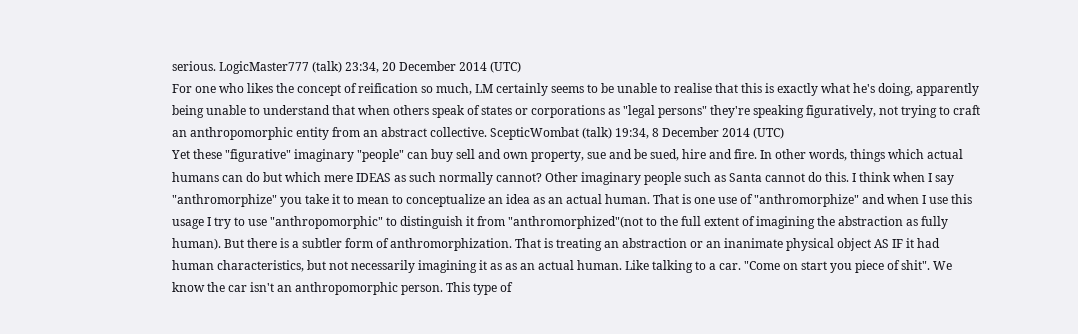serious. LogicMaster777 (talk) 23:34, 20 December 2014 (UTC)
For one who likes the concept of reification so much, LM certainly seems to be unable to realise that this is exactly what he's doing, apparently being unable to understand that when others speak of states or corporations as "legal persons" they're speaking figuratively, not trying to craft an anthropomorphic entity from an abstract collective. ScepticWombat (talk) 19:34, 8 December 2014 (UTC)
Yet these "figurative" imaginary "people" can buy sell and own property, sue and be sued, hire and fire. In other words, things which actual humans can do but which mere IDEAS as such normally cannot? Other imaginary people such as Santa cannot do this. I think when I say "anthromorphize" you take it to mean to conceptualize an idea as an actual human. That is one use of "anthromorphize" and when I use this usage I try to use "anthropomorphic" to distinguish it from "anthromorphized"(not to the full extent of imagining the abstraction as fully human). But there is a subtler form of anthromorphization. That is treating an abstraction or an inanimate physical object AS IF it had human characteristics, but not necessarily imagining it as as an actual human. Like talking to a car. "Come on start you piece of shit". We know the car isn't an anthropomorphic person. This type of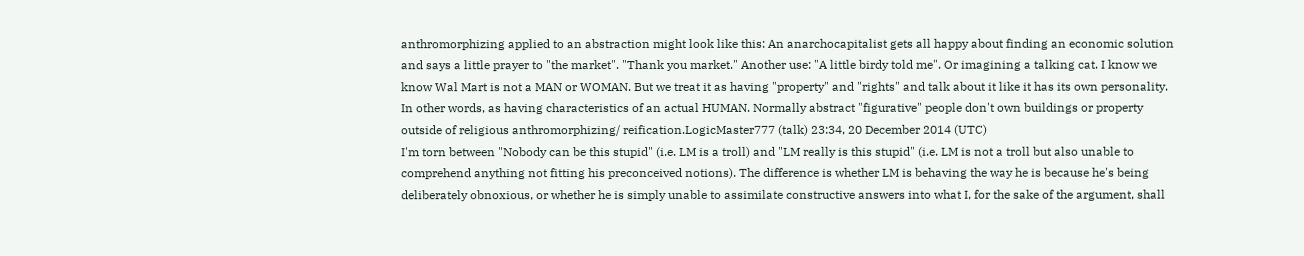anthromorphizing applied to an abstraction might look like this: An anarchocapitalist gets all happy about finding an economic solution and says a little prayer to "the market". "Thank you market." Another use: "A little birdy told me". Or imagining a talking cat. I know we know Wal Mart is not a MAN or WOMAN. But we treat it as having "property" and "rights" and talk about it like it has its own personality. In other words, as having characteristics of an actual HUMAN. Normally abstract "figurative" people don't own buildings or property outside of religious anthromorphizing/ reification.LogicMaster777 (talk) 23:34, 20 December 2014 (UTC)
I'm torn between "Nobody can be this stupid" (i.e. LM is a troll) and "LM really is this stupid" (i.e. LM is not a troll but also unable to comprehend anything not fitting his preconceived notions). The difference is whether LM is behaving the way he is because he's being deliberately obnoxious, or whether he is simply unable to assimilate constructive answers into what I, for the sake of the argument, shall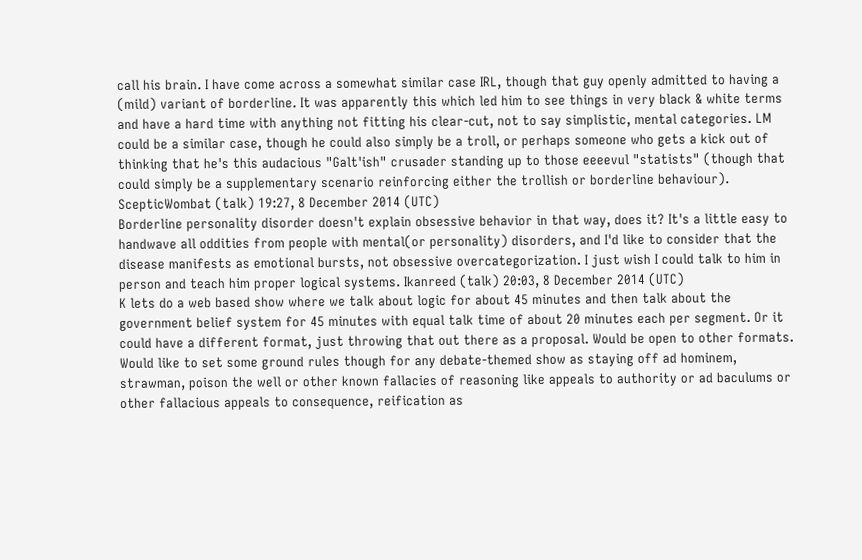call his brain. I have come across a somewhat similar case IRL, though that guy openly admitted to having a (mild) variant of borderline. It was apparently this which led him to see things in very black & white terms and have a hard time with anything not fitting his clear-cut, not to say simplistic, mental categories. LM could be a similar case, though he could also simply be a troll, or perhaps someone who gets a kick out of thinking that he's this audacious "Galt'ish" crusader standing up to those eeeevul "statists" (though that could simply be a supplementary scenario reinforcing either the trollish or borderline behaviour). ScepticWombat (talk) 19:27, 8 December 2014 (UTC)
Borderline personality disorder doesn't explain obsessive behavior in that way, does it? It's a little easy to handwave all oddities from people with mental(or personality) disorders, and I'd like to consider that the disease manifests as emotional bursts, not obsessive overcategorization. I just wish I could talk to him in person and teach him proper logical systems. Ikanreed (talk) 20:03, 8 December 2014 (UTC)
K lets do a web based show where we talk about logic for about 45 minutes and then talk about the government belief system for 45 minutes with equal talk time of about 20 minutes each per segment. Or it could have a different format, just throwing that out there as a proposal. Would be open to other formats. Would like to set some ground rules though for any debate-themed show as staying off ad hominem, strawman, poison the well or other known fallacies of reasoning like appeals to authority or ad baculums or other fallacious appeals to consequence, reification as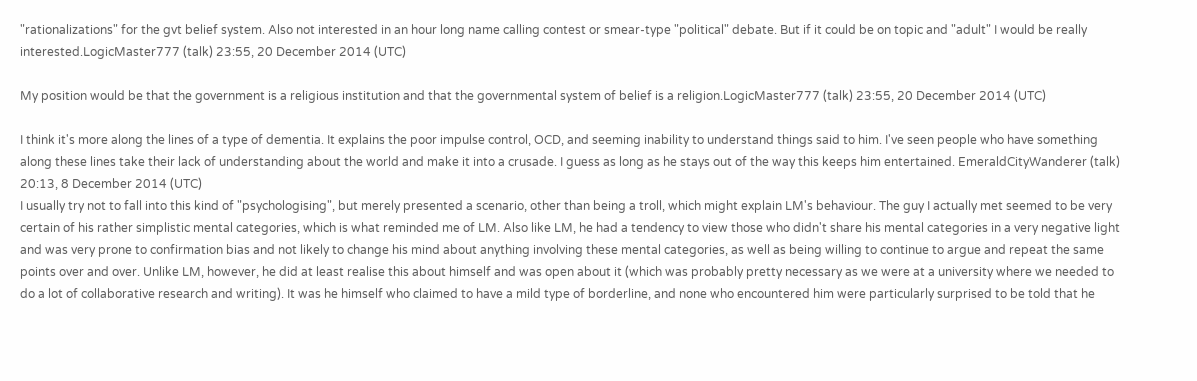"rationalizations" for the gvt belief system. Also not interested in an hour long name calling contest or smear-type "political" debate. But if it could be on topic and "adult" I would be really interested.LogicMaster777 (talk) 23:55, 20 December 2014 (UTC)

My position would be that the government is a religious institution and that the governmental system of belief is a religion.LogicMaster777 (talk) 23:55, 20 December 2014 (UTC)

I think it's more along the lines of a type of dementia. It explains the poor impulse control, OCD, and seeming inability to understand things said to him. I've seen people who have something along these lines take their lack of understanding about the world and make it into a crusade. I guess as long as he stays out of the way this keeps him entertained. EmeraldCityWanderer (talk) 20:13, 8 December 2014 (UTC)
I usually try not to fall into this kind of "psychologising", but merely presented a scenario, other than being a troll, which might explain LM's behaviour. The guy I actually met seemed to be very certain of his rather simplistic mental categories, which is what reminded me of LM. Also like LM, he had a tendency to view those who didn't share his mental categories in a very negative light and was very prone to confirmation bias and not likely to change his mind about anything involving these mental categories, as well as being willing to continue to argue and repeat the same points over and over. Unlike LM, however, he did at least realise this about himself and was open about it (which was probably pretty necessary as we were at a university where we needed to do a lot of collaborative research and writing). It was he himself who claimed to have a mild type of borderline, and none who encountered him were particularly surprised to be told that he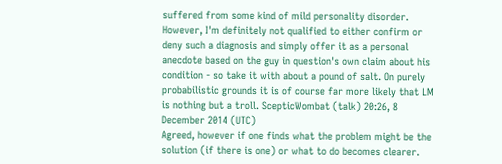suffered from some kind of mild personality disorder. However, I'm definitely not qualified to either confirm or deny such a diagnosis and simply offer it as a personal anecdote based on the guy in question's own claim about his condition - so take it with about a pound of salt. On purely probabilistic grounds it is of course far more likely that LM is nothing but a troll. ScepticWombat (talk) 20:26, 8 December 2014 (UTC)
Agreed, however if one finds what the problem might be the solution (if there is one) or what to do becomes clearer.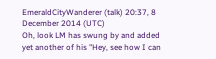EmeraldCityWanderer (talk) 20:37, 8 December 2014 (UTC)
Oh, look LM has swung by and added yet another of his "Hey, see how I can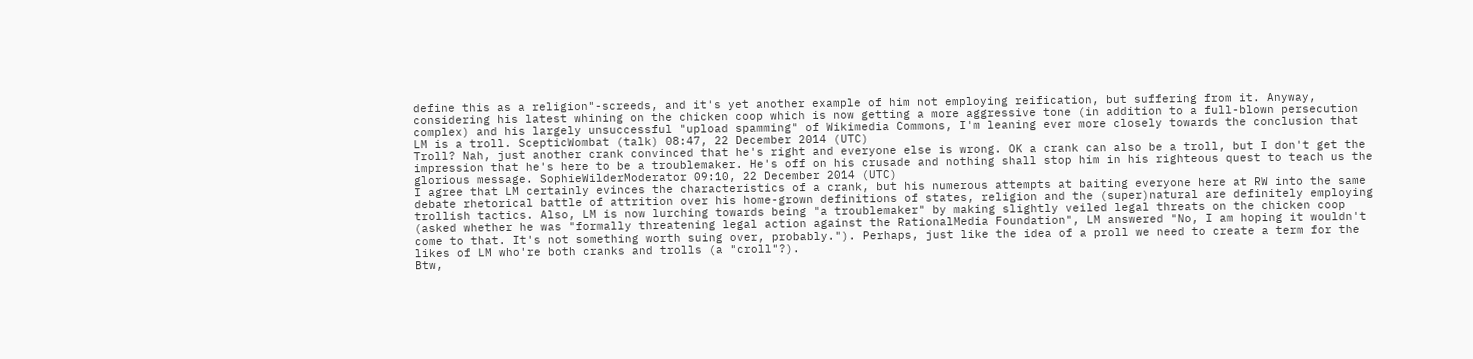define this as a religion"-screeds, and it's yet another example of him not employing reification, but suffering from it. Anyway, considering his latest whining on the chicken coop which is now getting a more aggressive tone (in addition to a full-blown persecution complex) and his largely unsuccessful "upload spamming" of Wikimedia Commons, I'm leaning ever more closely towards the conclusion that LM is a troll. ScepticWombat (talk) 08:47, 22 December 2014 (UTC)
Troll? Nah, just another crank convinced that he's right and everyone else is wrong. OK a crank can also be a troll, but I don't get the impression that he's here to be a troublemaker. He's off on his crusade and nothing shall stop him in his righteous quest to teach us the glorious message. SophieWilderModerator 09:10, 22 December 2014 (UTC)
I agree that LM certainly evinces the characteristics of a crank, but his numerous attempts at baiting everyone here at RW into the same debate rhetorical battle of attrition over his home-grown definitions of states, religion and the (super)natural are definitely employing trollish tactics. Also, LM is now lurching towards being "a troublemaker" by making slightly veiled legal threats on the chicken coop (asked whether he was "formally threatening legal action against the RationalMedia Foundation", LM answered "No, I am hoping it wouldn't come to that. It's not something worth suing over, probably."). Perhaps, just like the idea of a proll we need to create a term for the likes of LM who're both cranks and trolls (a "croll"?).
Btw,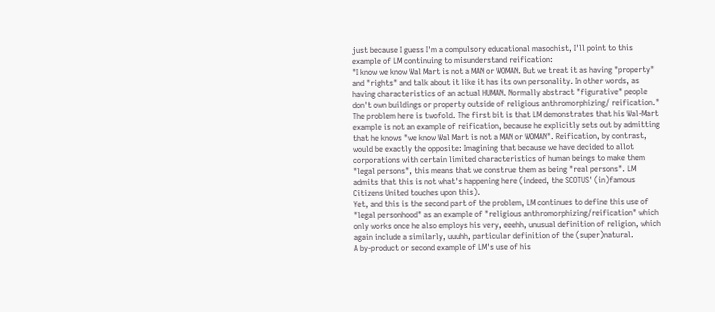just because I guess I'm a compulsory educational masochist, I'll point to this example of LM continuing to misunderstand reification:
"I know we know Wal Mart is not a MAN or WOMAN. But we treat it as having "property" and "rights" and talk about it like it has its own personality. In other words, as having characteristics of an actual HUMAN. Normally abstract "figurative" people don't own buildings or property outside of religious anthromorphizing/ reification."
The problem here is twofold. The first bit is that LM demonstrates that his Wal-Mart example is not an example of reification, because he explicitly sets out by admitting that he knows "we know Wal Mart is not a MAN or WOMAN". Reification, by contrast, would be exactly the opposite: Imagining that because we have decided to allot corporations with certain limited characteristics of human beings to make them "legal persons", this means that we construe them as being "real persons". LM admits that this is not what's happening here (indeed, the SCOTUS' (in)famous Citizens United touches upon this).
Yet, and this is the second part of the problem, LM continues to define this use of "legal personhood" as an example of "religious anthromorphizing/reification" which only works once he also employs his very, eeehh, unusual definition of religion, which again include a similarly, uuuhh, particular definition of the (super)natural.
A by-product or second example of LM's use of his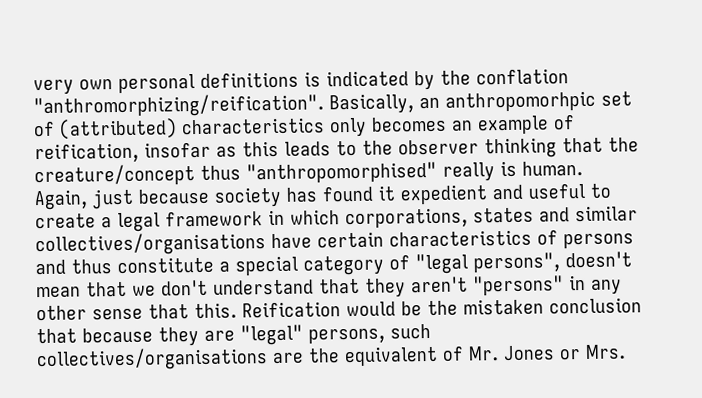very own personal definitions is indicated by the conflation "anthromorphizing/reification". Basically, an anthropomorhpic set of (attributed) characteristics only becomes an example of reification, insofar as this leads to the observer thinking that the creature/concept thus "anthropomorphised" really is human.
Again, just because society has found it expedient and useful to create a legal framework in which corporations, states and similar collectives/organisations have certain characteristics of persons and thus constitute a special category of "legal persons", doesn't mean that we don't understand that they aren't "persons" in any other sense that this. Reification would be the mistaken conclusion that because they are "legal" persons, such collectives/organisations are the equivalent of Mr. Jones or Mrs.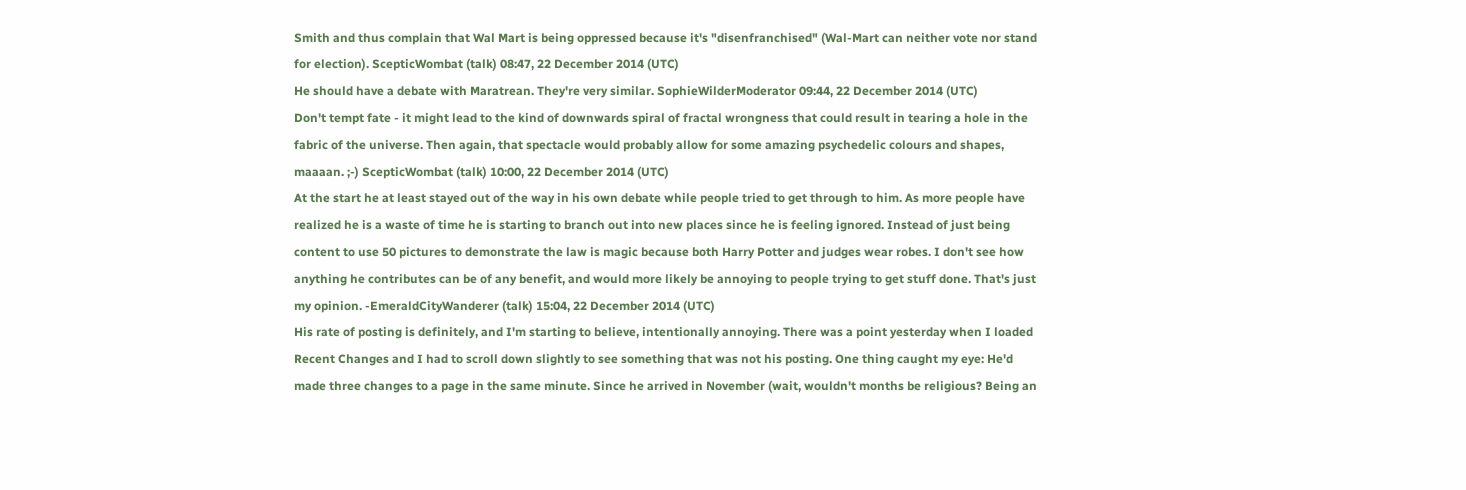Smith and thus complain that Wal Mart is being oppressed because it's "disenfranchised" (Wal-Mart can neither vote nor stand for election). ScepticWombat (talk) 08:47, 22 December 2014 (UTC)
He should have a debate with Maratrean. They're very similar. SophieWilderModerator 09:44, 22 December 2014 (UTC)
Don't tempt fate - it might lead to the kind of downwards spiral of fractal wrongness that could result in tearing a hole in the fabric of the universe. Then again, that spectacle would probably allow for some amazing psychedelic colours and shapes, maaaan. ;-) ScepticWombat (talk) 10:00, 22 December 2014 (UTC)
At the start he at least stayed out of the way in his own debate while people tried to get through to him. As more people have realized he is a waste of time he is starting to branch out into new places since he is feeling ignored. Instead of just being content to use 50 pictures to demonstrate the law is magic because both Harry Potter and judges wear robes. I don't see how anything he contributes can be of any benefit, and would more likely be annoying to people trying to get stuff done. That's just my opinion. -EmeraldCityWanderer (talk) 15:04, 22 December 2014 (UTC)
His rate of posting is definitely, and I'm starting to believe, intentionally annoying. There was a point yesterday when I loaded Recent Changes and I had to scroll down slightly to see something that was not his posting. One thing caught my eye: He'd made three changes to a page in the same minute. Since he arrived in November (wait, wouldn't months be religious? Being an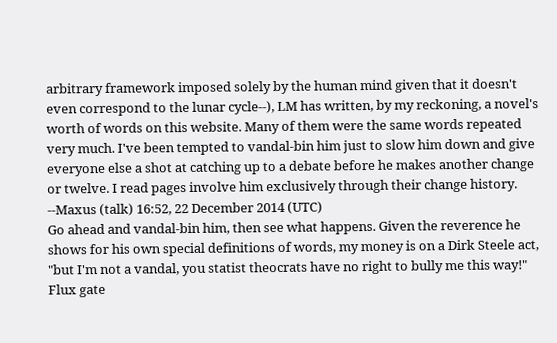arbitrary framework imposed solely by the human mind given that it doesn't even correspond to the lunar cycle--), LM has written, by my reckoning, a novel's worth of words on this website. Many of them were the same words repeated very much. I've been tempted to vandal-bin him just to slow him down and give everyone else a shot at catching up to a debate before he makes another change or twelve. I read pages involve him exclusively through their change history. --Maxus (talk) 16:52, 22 December 2014 (UTC)
Go ahead and vandal-bin him, then see what happens. Given the reverence he shows for his own special definitions of words, my money is on a Dirk Steele act, "but I'm not a vandal, you statist theocrats have no right to bully me this way!" Flux gate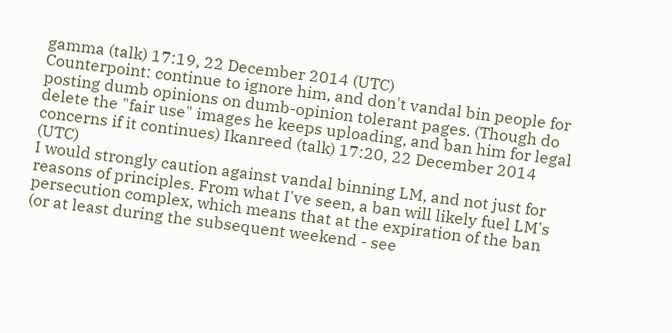gamma (talk) 17:19, 22 December 2014 (UTC)
Counterpoint: continue to ignore him, and don't vandal bin people for posting dumb opinions on dumb-opinion tolerant pages. (Though do delete the "fair use" images he keeps uploading, and ban him for legal concerns if it continues) Ikanreed (talk) 17:20, 22 December 2014 (UTC)
I would strongly caution against vandal binning LM, and not just for reasons of principles. From what I've seen, a ban will likely fuel LM's persecution complex, which means that at the expiration of the ban (or at least during the subsequent weekend - see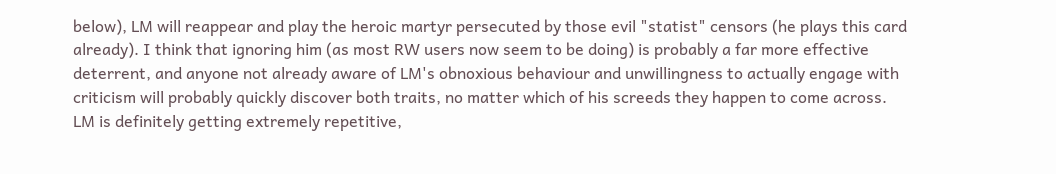below), LM will reappear and play the heroic martyr persecuted by those evil "statist" censors (he plays this card already). I think that ignoring him (as most RW users now seem to be doing) is probably a far more effective deterrent, and anyone not already aware of LM's obnoxious behaviour and unwillingness to actually engage with criticism will probably quickly discover both traits, no matter which of his screeds they happen to come across.
LM is definitely getting extremely repetitive,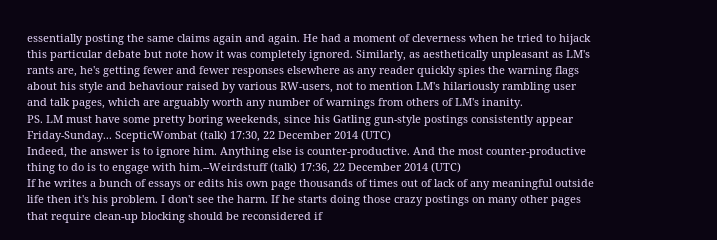essentially posting the same claims again and again. He had a moment of cleverness when he tried to hijack this particular debate but note how it was completely ignored. Similarly, as aesthetically unpleasant as LM's rants are, he's getting fewer and fewer responses elsewhere as any reader quickly spies the warning flags about his style and behaviour raised by various RW-users, not to mention LM's hilariously rambling user and talk pages, which are arguably worth any number of warnings from others of LM's inanity.
PS. LM must have some pretty boring weekends, since his Gatling gun-style postings consistently appear Friday-Sunday... ScepticWombat (talk) 17:30, 22 December 2014 (UTC)
Indeed, the answer is to ignore him. Anything else is counter-productive. And the most counter-productive thing to do is to engage with him.--Weirdstuff (talk) 17:36, 22 December 2014 (UTC)
If he writes a bunch of essays or edits his own page thousands of times out of lack of any meaningful outside life then it's his problem. I don't see the harm. If he starts doing those crazy postings on many other pages that require clean-up blocking should be reconsidered if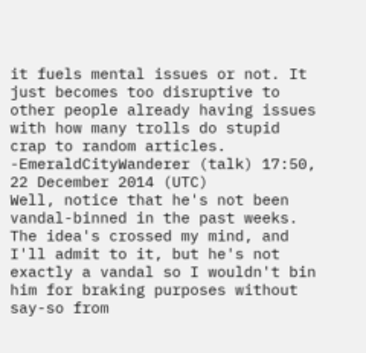it fuels mental issues or not. It just becomes too disruptive to other people already having issues with how many trolls do stupid crap to random articles. -EmeraldCityWanderer (talk) 17:50, 22 December 2014 (UTC)
Well, notice that he's not been vandal-binned in the past weeks. The idea's crossed my mind, and I'll admit to it, but he's not exactly a vandal so I wouldn't bin him for braking purposes without say-so from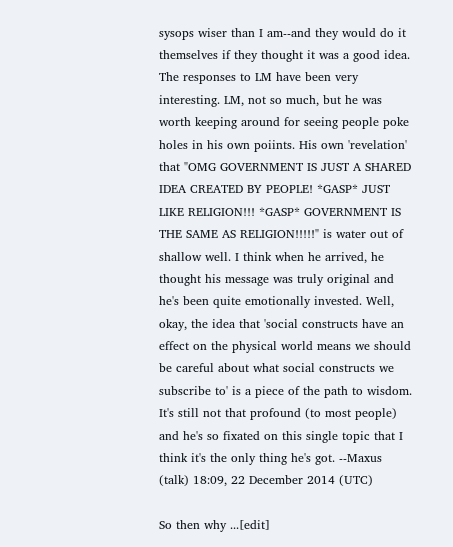sysops wiser than I am--and they would do it themselves if they thought it was a good idea.
The responses to LM have been very interesting. LM, not so much, but he was worth keeping around for seeing people poke holes in his own poiints. His own 'revelation' that "OMG GOVERNMENT IS JUST A SHARED IDEA CREATED BY PEOPLE! *GASP* JUST LIKE RELIGION!!! *GASP* GOVERNMENT IS THE SAME AS RELIGION!!!!!" is water out of shallow well. I think when he arrived, he thought his message was truly original and he's been quite emotionally invested. Well, okay, the idea that 'social constructs have an effect on the physical world means we should be careful about what social constructs we subscribe to' is a piece of the path to wisdom. It's still not that profound (to most people) and he's so fixated on this single topic that I think it's the only thing he's got. --Maxus (talk) 18:09, 22 December 2014 (UTC)

So then why ...[edit]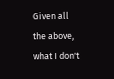Given all the above, what I don't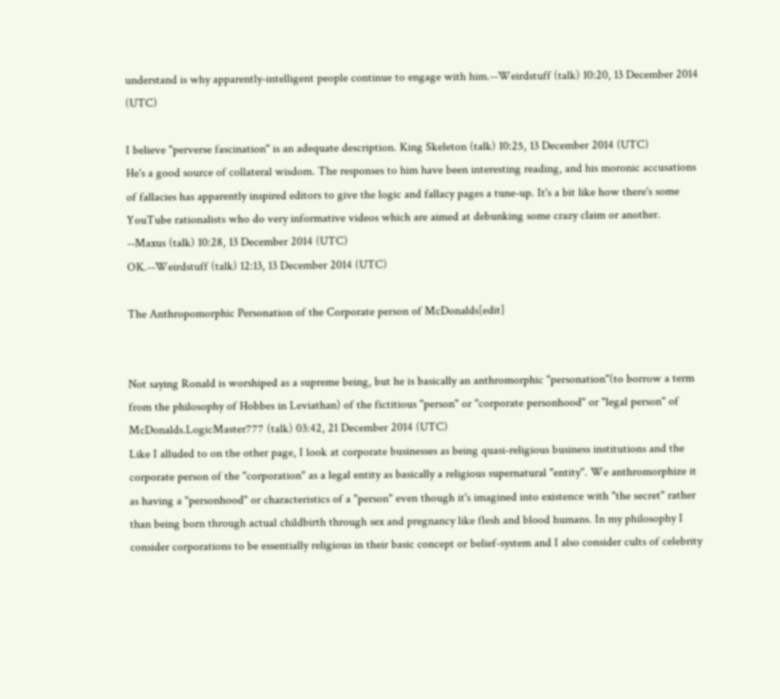understand is why apparently-intelligent people continue to engage with him.--Weirdstuff (talk) 10:20, 13 December 2014 (UTC)

I believe "perverse fascination" is an adequate description. King Skeleton (talk) 10:25, 13 December 2014 (UTC)
He's a good source of collateral wisdom. The responses to him have been interesting reading, and his moronic accusations of fallacies has apparently inspired editors to give the logic and fallacy pages a tune-up. It's a bit like how there's some YouTube rationalists who do very informative videos which are aimed at debunking some crazy claim or another. --Maxus (talk) 10:28, 13 December 2014 (UTC)
OK.--Weirdstuff (talk) 12:13, 13 December 2014 (UTC)

The Anthropomorphic Personation of the Corporate person of McDonalds[edit]


Not saying Ronald is worshiped as a supreme being, but he is basically an anthromorphic "personation"(to borrow a term from the philosophy of Hobbes in Leviathan) of the fictitious "person" or "corporate personhood" or "legal person" of McDonalds.LogicMaster777 (talk) 03:42, 21 December 2014 (UTC)
Like I alluded to on the other page, I look at corporate businesses as being quasi-religious business institutions and the corporate person of the "corporation" as a legal entity as basically a religious supernatural "entity". We anthromorphize it as having a "personhood" or characteristics of a "person" even though it's imagined into existence with "the secret" rather than being born through actual childbirth through sex and pregnancy like flesh and blood humans. In my philosophy I consider corporations to be essentially religious in their basic concept or belief-system and I also consider cults of celebrity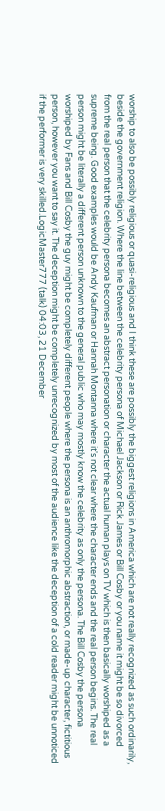worship to also be possibly religious or quasi-religious and I think these are possibly the biggest religions in America which are not really recognized as such ordinarily, beside the government religion. Where the line between the celebrity persona of Michael Jackson or Rick James or Bill Cosby or you name it might be so divorced from the real person that the celebrity persona becomes an abstract personation or character the actual human plays on TV which is then basically worshiped as a supreme being. Good examples would be Andy Kaufman or Hannah Montanna where it's not clear where the character ends and the real person begins. The real person might be literally a different person unknown to the general public who may mostly know the celebrity as only the persona. The Bill Cosby the persona worshiped by Fans and Bill Cosby the guy might be completely different people where the persona is an anthromorphic abstraction, or made-up character, fictitious person, however you want to say it. The deception might be completely unrecognized by most of the audience like the deception of a cold reader might be unnoticed if the performer is very skilled.LogicMaster777 (talk) 04:03, 21 December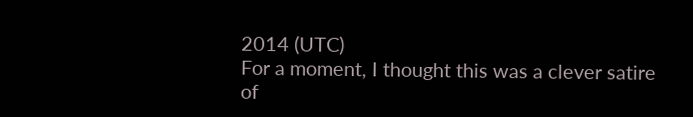2014 (UTC)
For a moment, I thought this was a clever satire of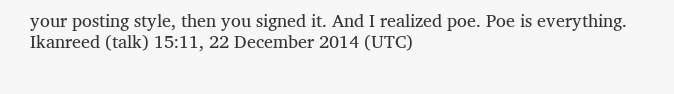your posting style, then you signed it. And I realized poe. Poe is everything. Ikanreed (talk) 15:11, 22 December 2014 (UTC)